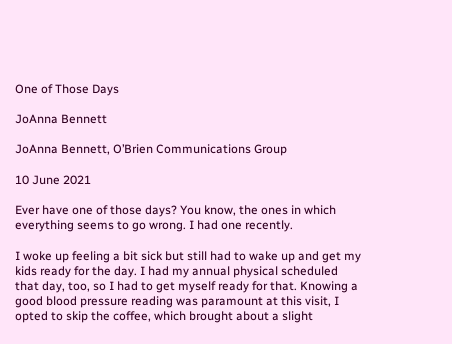One of Those Days

JoAnna Bennett

JoAnna Bennett, O’Brien Communications Group

10 June 2021

Ever have one of those days? You know, the ones in which everything seems to go wrong. I had one recently.

I woke up feeling a bit sick but still had to wake up and get my kids ready for the day. I had my annual physical scheduled that day, too, so I had to get myself ready for that. Knowing a good blood pressure reading was paramount at this visit, I opted to skip the coffee, which brought about a slight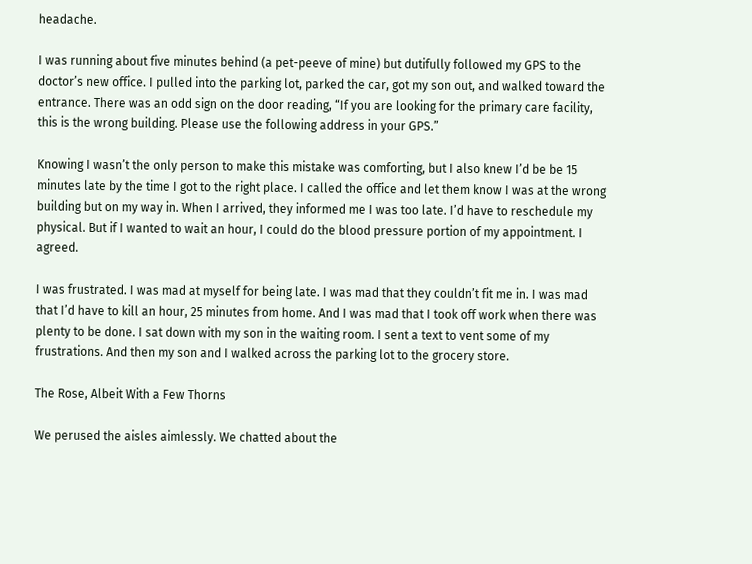headache.

I was running about five minutes behind (a pet-peeve of mine) but dutifully followed my GPS to the doctor’s new office. I pulled into the parking lot, parked the car, got my son out, and walked toward the entrance. There was an odd sign on the door reading, “If you are looking for the primary care facility, this is the wrong building. Please use the following address in your GPS.”

Knowing I wasn’t the only person to make this mistake was comforting, but I also knew I’d be be 15 minutes late by the time I got to the right place. I called the office and let them know I was at the wrong building but on my way in. When I arrived, they informed me I was too late. I’d have to reschedule my physical. But if I wanted to wait an hour, I could do the blood pressure portion of my appointment. I agreed.

I was frustrated. I was mad at myself for being late. I was mad that they couldn’t fit me in. I was mad that I’d have to kill an hour, 25 minutes from home. And I was mad that I took off work when there was plenty to be done. I sat down with my son in the waiting room. I sent a text to vent some of my frustrations. And then my son and I walked across the parking lot to the grocery store.

The Rose, Albeit With a Few Thorns

We perused the aisles aimlessly. We chatted about the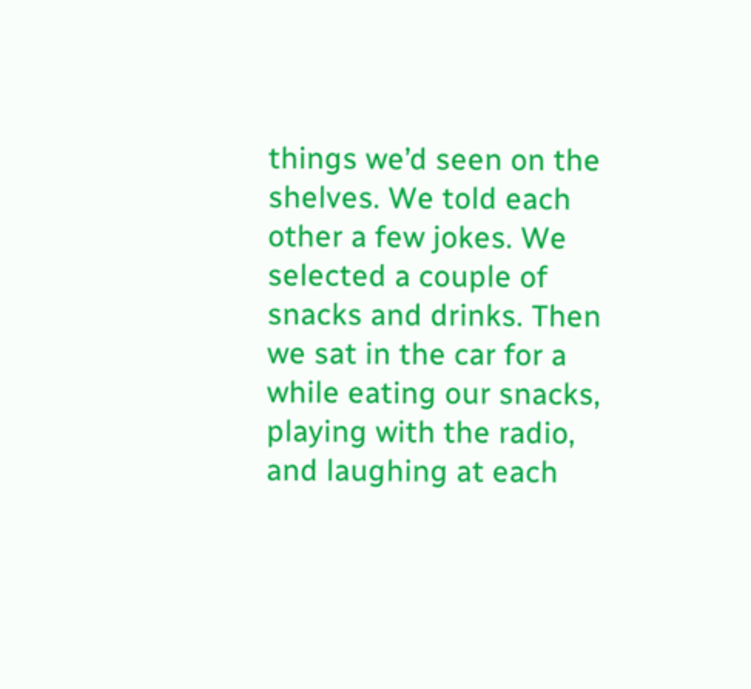things we’d seen on the shelves. We told each other a few jokes. We selected a couple of snacks and drinks. Then we sat in the car for a while eating our snacks, playing with the radio, and laughing at each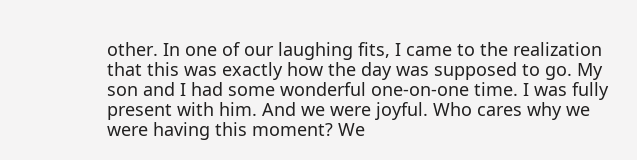other. In one of our laughing fits, I came to the realization that this was exactly how the day was supposed to go. My son and I had some wonderful one-on-one time. I was fully present with him. And we were joyful. Who cares why we were having this moment? We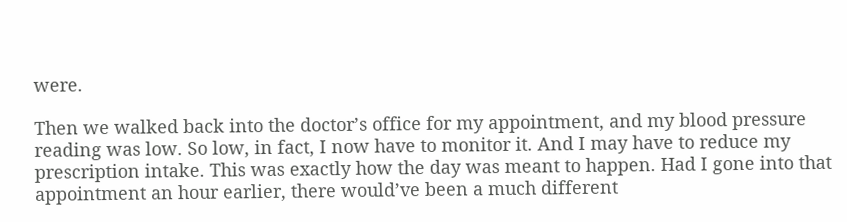were.

Then we walked back into the doctor’s office for my appointment, and my blood pressure reading was low. So low, in fact, I now have to monitor it. And I may have to reduce my prescription intake. This was exactly how the day was meant to happen. Had I gone into that appointment an hour earlier, there would’ve been a much different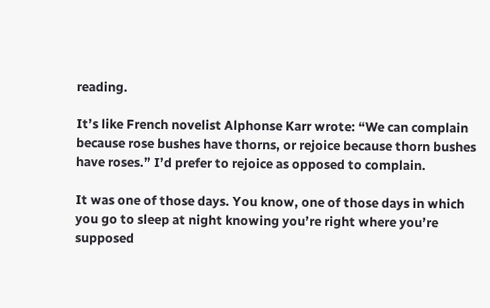reading.

It’s like French novelist Alphonse Karr wrote: “We can complain because rose bushes have thorns, or rejoice because thorn bushes have roses.” I’d prefer to rejoice as opposed to complain.

It was one of those days. You know, one of those days in which you go to sleep at night knowing you’re right where you’re supposed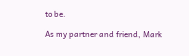to be.

As my partner and friend, Mark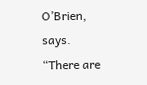O’Brien, says. “There are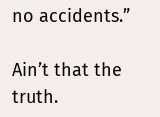no accidents.”

Ain’t that the truth.